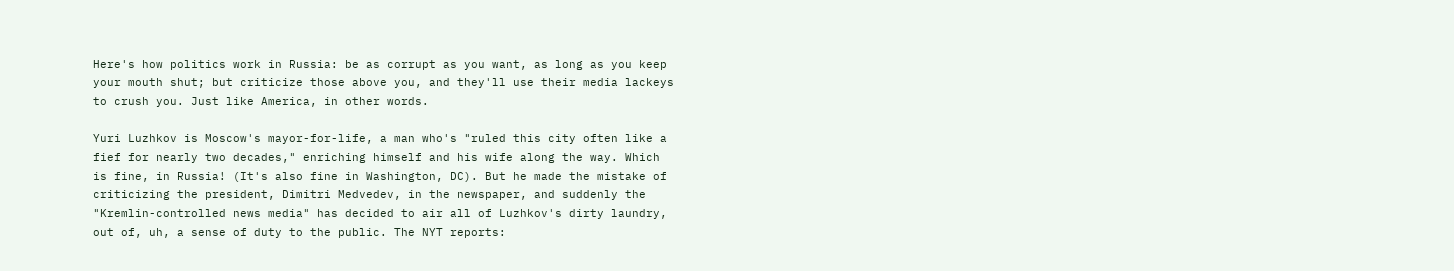Here's how politics work in Russia: be as corrupt as you want, as long as you keep your mouth shut; but criticize those above you, and they'll use their media lackeys to crush you. Just like America, in other words.

Yuri Luzhkov is Moscow's mayor-for-life, a man who's "ruled this city often like a fief for nearly two decades," enriching himself and his wife along the way. Which is fine, in Russia! (It's also fine in Washington, DC). But he made the mistake of criticizing the president, Dimitri Medvedev, in the newspaper, and suddenly the "Kremlin-controlled news media" has decided to air all of Luzhkov's dirty laundry, out of, uh, a sense of duty to the public. The NYT reports: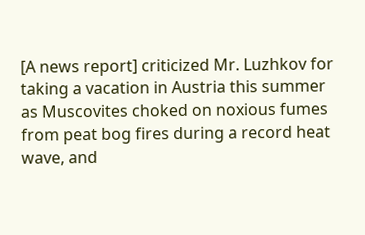[A news report] criticized Mr. Luzhkov for taking a vacation in Austria this summer as Muscovites choked on noxious fumes from peat bog fires during a record heat wave, and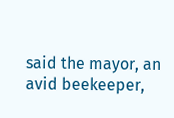said the mayor, an avid beekeeper,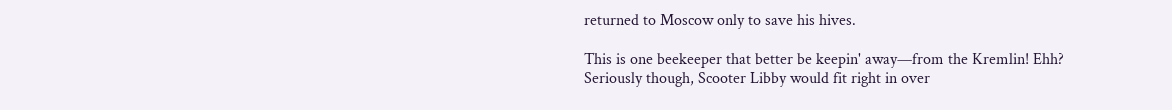returned to Moscow only to save his hives.

This is one beekeeper that better be keepin' away—from the Kremlin! Ehh? Seriously though, Scooter Libby would fit right in over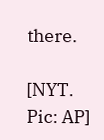there.

[NYT. Pic: AP]